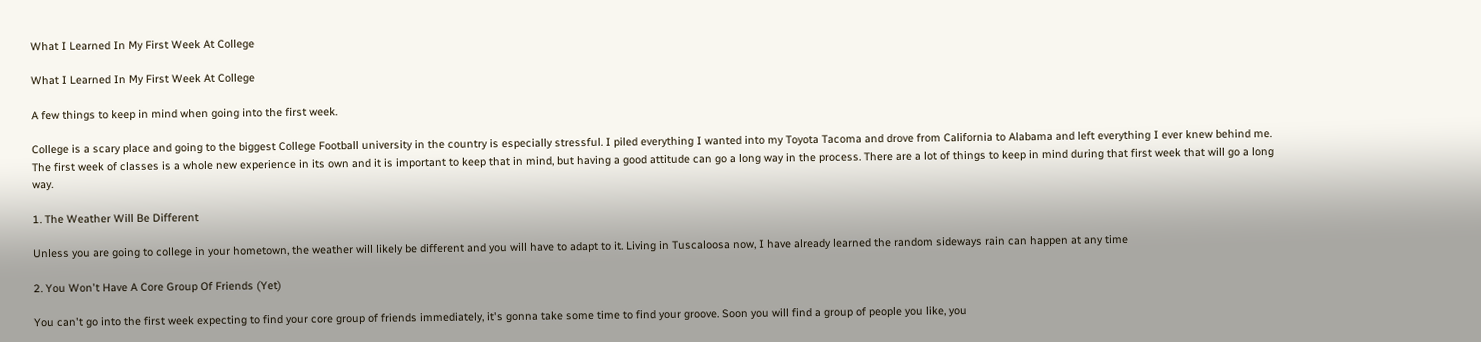What I Learned In My First Week At College

What I Learned In My First Week At College

A few things to keep in mind when going into the first week.

College is a scary place and going to the biggest College Football university in the country is especially stressful. I piled everything I wanted into my Toyota Tacoma and drove from California to Alabama and left everything I ever knew behind me. The first week of classes is a whole new experience in its own and it is important to keep that in mind, but having a good attitude can go a long way in the process. There are a lot of things to keep in mind during that first week that will go a long way.

1. The Weather Will Be Different

Unless you are going to college in your hometown, the weather will likely be different and you will have to adapt to it. Living in Tuscaloosa now, I have already learned the random sideways rain can happen at any time

2. You Won't Have A Core Group Of Friends (Yet)

You can't go into the first week expecting to find your core group of friends immediately, it's gonna take some time to find your groove. Soon you will find a group of people you like, you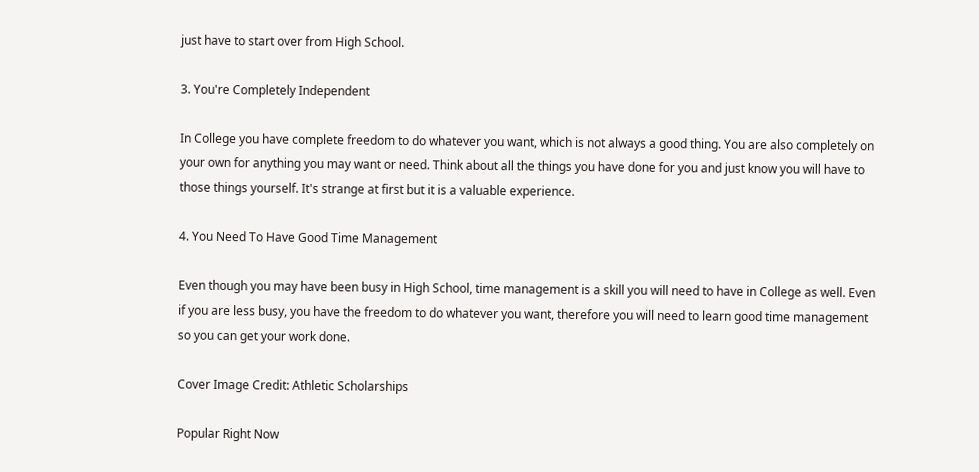just have to start over from High School.

3. You're Completely Independent

In College you have complete freedom to do whatever you want, which is not always a good thing. You are also completely on your own for anything you may want or need. Think about all the things you have done for you and just know you will have to those things yourself. It's strange at first but it is a valuable experience.

4. You Need To Have Good Time Management

Even though you may have been busy in High School, time management is a skill you will need to have in College as well. Even if you are less busy, you have the freedom to do whatever you want, therefore you will need to learn good time management so you can get your work done.

Cover Image Credit: Athletic Scholarships

Popular Right Now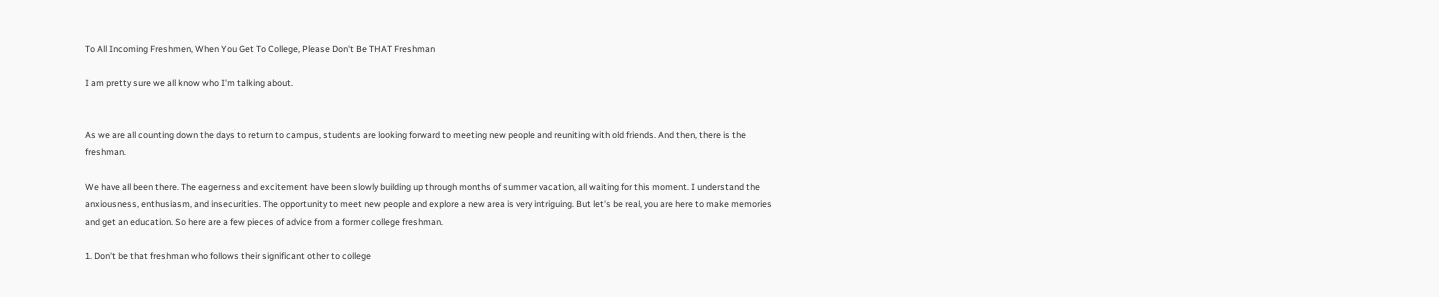To All Incoming Freshmen, When You Get To College, Please Don't Be THAT Freshman

I am pretty sure we all know who I'm talking about.


As we are all counting down the days to return to campus, students are looking forward to meeting new people and reuniting with old friends. And then, there is the freshman.

We have all been there. The eagerness and excitement have been slowly building up through months of summer vacation, all waiting for this moment. I understand the anxiousness, enthusiasm, and insecurities. The opportunity to meet new people and explore a new area is very intriguing. But let's be real, you are here to make memories and get an education. So here are a few pieces of advice from a former college freshman.

1. Don't be that freshman who follows their significant other to college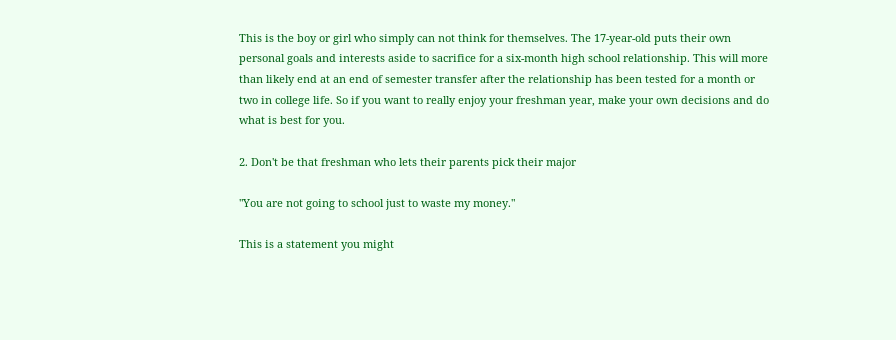This is the boy or girl who simply can not think for themselves. The 17-year-old puts their own personal goals and interests aside to sacrifice for a six-month high school relationship. This will more than likely end at an end of semester transfer after the relationship has been tested for a month or two in college life. So if you want to really enjoy your freshman year, make your own decisions and do what is best for you.

2. Don't be that freshman who lets their parents pick their major

"You are not going to school just to waste my money."

This is a statement you might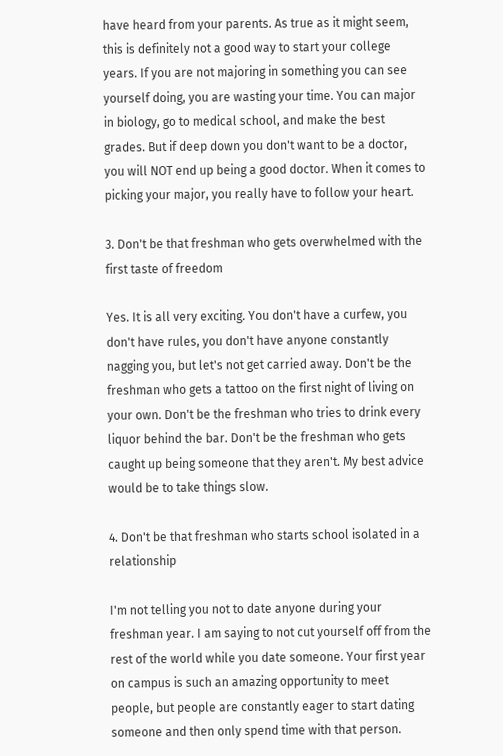have heard from your parents. As true as it might seem, this is definitely not a good way to start your college years. If you are not majoring in something you can see yourself doing, you are wasting your time. You can major in biology, go to medical school, and make the best grades. But if deep down you don't want to be a doctor, you will NOT end up being a good doctor. When it comes to picking your major, you really have to follow your heart.

3. Don't be that freshman who gets overwhelmed with the first taste of freedom

Yes. It is all very exciting. You don't have a curfew, you don't have rules, you don't have anyone constantly nagging you, but let's not get carried away. Don't be the freshman who gets a tattoo on the first night of living on your own. Don't be the freshman who tries to drink every liquor behind the bar. Don't be the freshman who gets caught up being someone that they aren't. My best advice would be to take things slow.

4. Don't be that freshman who starts school isolated in a relationship

I'm not telling you not to date anyone during your freshman year. I am saying to not cut yourself off from the rest of the world while you date someone. Your first year on campus is such an amazing opportunity to meet people, but people are constantly eager to start dating someone and then only spend time with that person.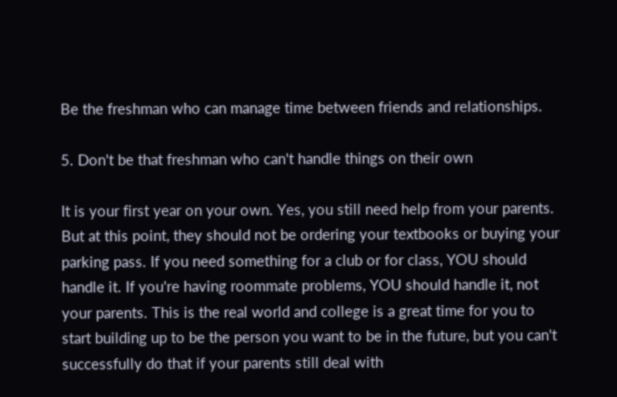Be the freshman who can manage time between friends and relationships.

5. Don't be that freshman who can't handle things on their own

It is your first year on your own. Yes, you still need help from your parents. But at this point, they should not be ordering your textbooks or buying your parking pass. If you need something for a club or for class, YOU should handle it. If you're having roommate problems, YOU should handle it, not your parents. This is the real world and college is a great time for you to start building up to be the person you want to be in the future, but you can't successfully do that if your parents still deal with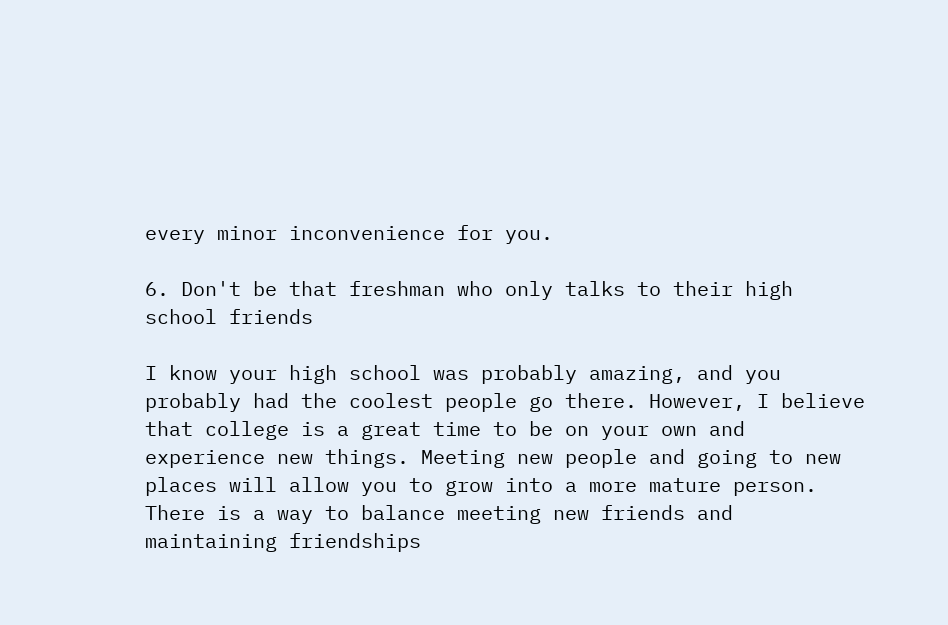every minor inconvenience for you.

6. Don't be that freshman who only talks to their high school friends

I know your high school was probably amazing, and you probably had the coolest people go there. However, I believe that college is a great time to be on your own and experience new things. Meeting new people and going to new places will allow you to grow into a more mature person. There is a way to balance meeting new friends and maintaining friendships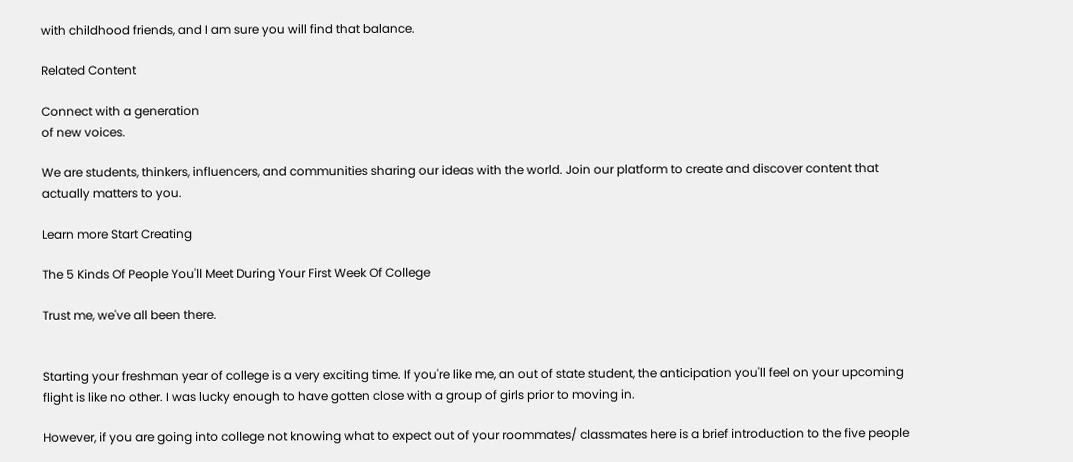with childhood friends, and I am sure you will find that balance.

Related Content

Connect with a generation
of new voices.

We are students, thinkers, influencers, and communities sharing our ideas with the world. Join our platform to create and discover content that actually matters to you.

Learn more Start Creating

The 5 Kinds Of People You'll Meet During Your First Week Of College

Trust me, we've all been there.


Starting your freshman year of college is a very exciting time. If you're like me, an out of state student, the anticipation you'll feel on your upcoming flight is like no other. I was lucky enough to have gotten close with a group of girls prior to moving in.

However, if you are going into college not knowing what to expect out of your roommates/ classmates here is a brief introduction to the five people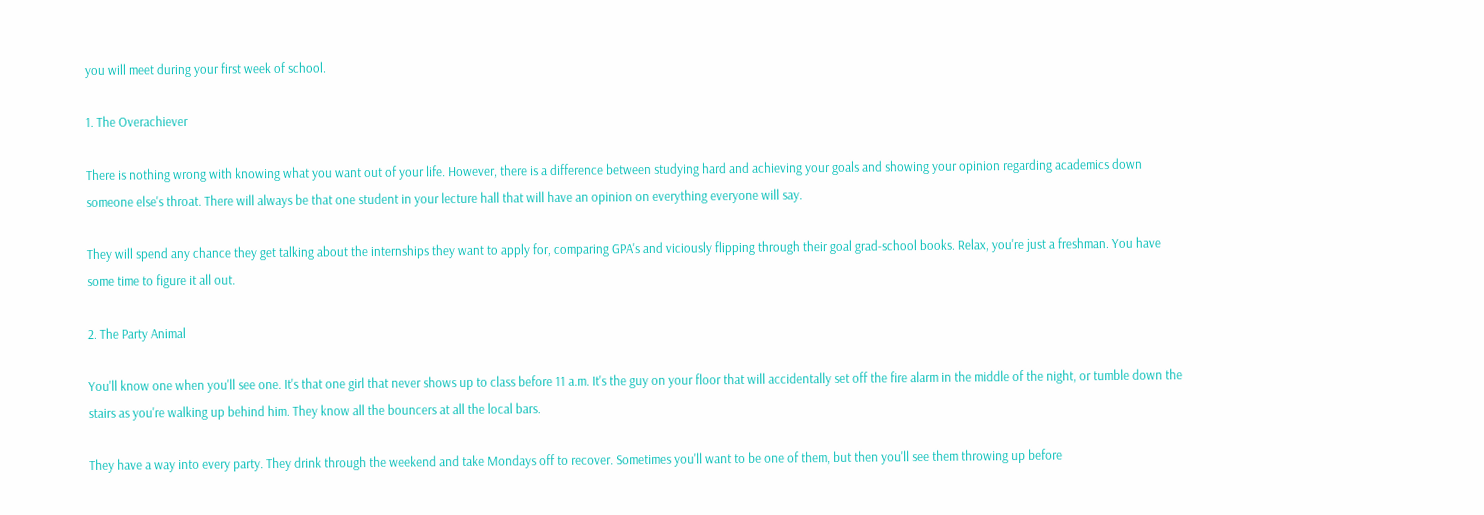you will meet during your first week of school.

1. The Overachiever

There is nothing wrong with knowing what you want out of your life. However, there is a difference between studying hard and achieving your goals and showing your opinion regarding academics down someone else's throat. There will always be that one student in your lecture hall that will have an opinion on everything everyone will say.

They will spend any chance they get talking about the internships they want to apply for, comparing GPA's and viciously flipping through their goal grad-school books. Relax, you're just a freshman. You have some time to figure it all out.

2. The Party Animal

You'll know one when you'll see one. It's that one girl that never shows up to class before 11 a.m. It's the guy on your floor that will accidentally set off the fire alarm in the middle of the night, or tumble down the stairs as you're walking up behind him. They know all the bouncers at all the local bars.

They have a way into every party. They drink through the weekend and take Mondays off to recover. Sometimes you'll want to be one of them, but then you'll see them throwing up before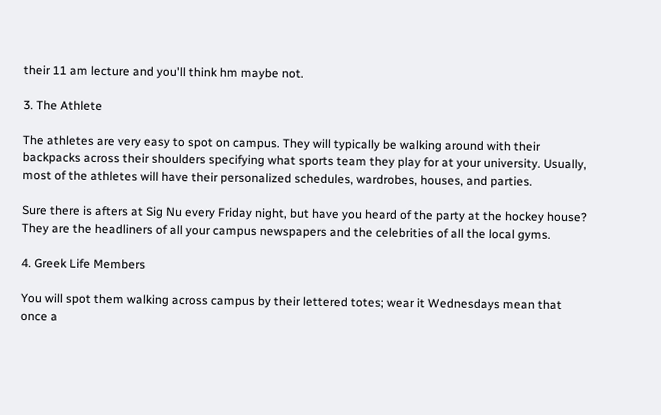their 11 am lecture and you'll think hm maybe not.

3. The Athlete

The athletes are very easy to spot on campus. They will typically be walking around with their backpacks across their shoulders specifying what sports team they play for at your university. Usually, most of the athletes will have their personalized schedules, wardrobes, houses, and parties.

Sure there is afters at Sig Nu every Friday night, but have you heard of the party at the hockey house? They are the headliners of all your campus newspapers and the celebrities of all the local gyms.

4. Greek Life Members

You will spot them walking across campus by their lettered totes; wear it Wednesdays mean that once a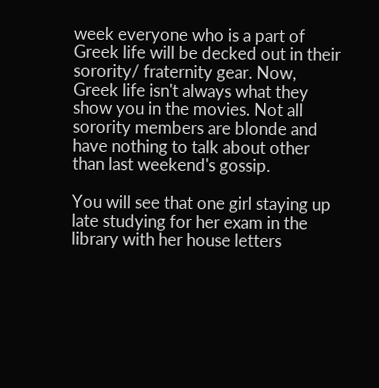week everyone who is a part of Greek life will be decked out in their sorority/ fraternity gear. Now, Greek life isn't always what they show you in the movies. Not all sorority members are blonde and have nothing to talk about other than last weekend's gossip.

You will see that one girl staying up late studying for her exam in the library with her house letters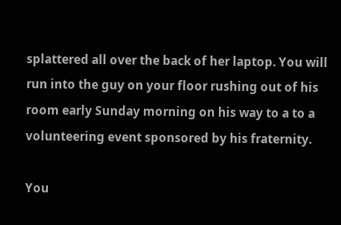splattered all over the back of her laptop. You will run into the guy on your floor rushing out of his room early Sunday morning on his way to a to a volunteering event sponsored by his fraternity.

You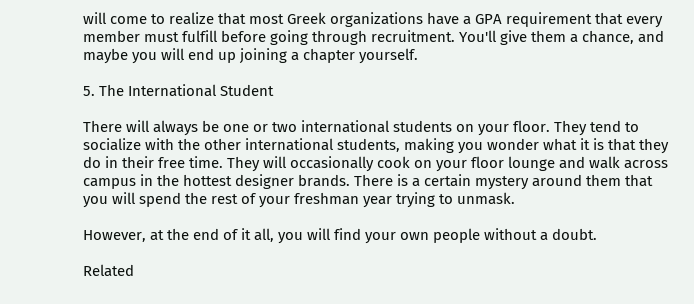will come to realize that most Greek organizations have a GPA requirement that every member must fulfill before going through recruitment. You'll give them a chance, and maybe you will end up joining a chapter yourself.

5. The International Student

There will always be one or two international students on your floor. They tend to socialize with the other international students, making you wonder what it is that they do in their free time. They will occasionally cook on your floor lounge and walk across campus in the hottest designer brands. There is a certain mystery around them that you will spend the rest of your freshman year trying to unmask.

However, at the end of it all, you will find your own people without a doubt.

Related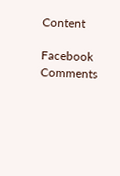Content

Facebook Comments